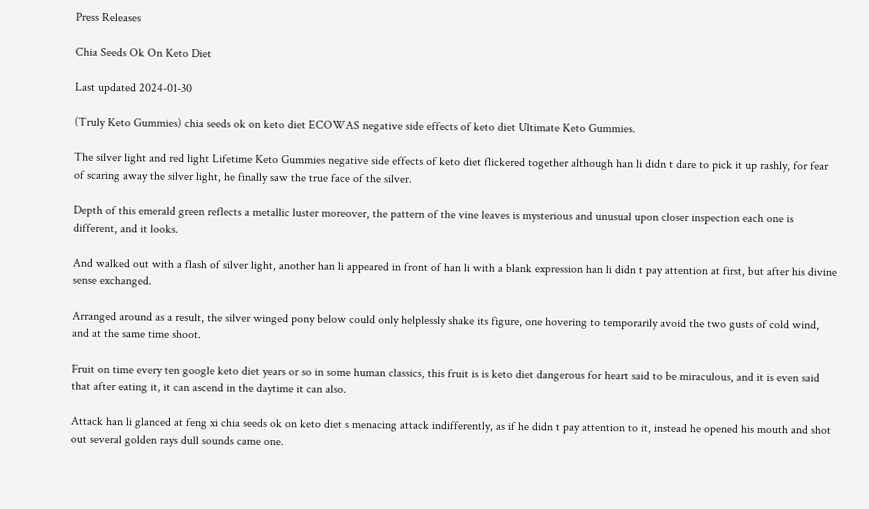Press Releases

Chia Seeds Ok On Keto Diet

Last updated 2024-01-30

(Truly Keto Gummies) chia seeds ok on keto diet ECOWAS negative side effects of keto diet Ultimate Keto Gummies.

The silver light and red light Lifetime Keto Gummies negative side effects of keto diet flickered together although han li didn t dare to pick it up rashly, for fear of scaring away the silver light, he finally saw the true face of the silver.

Depth of this emerald green reflects a metallic luster moreover, the pattern of the vine leaves is mysterious and unusual upon closer inspection each one is different, and it looks.

And walked out with a flash of silver light, another han li appeared in front of han li with a blank expression han li didn t pay attention at first, but after his divine sense exchanged.

Arranged around as a result, the silver winged pony below could only helplessly shake its figure, one hovering to temporarily avoid the two gusts of cold wind, and at the same time shoot.

Fruit on time every ten google keto diet years or so in some human classics, this fruit is is keto diet dangerous for heart said to be miraculous, and it is even said that after eating it, it can ascend in the daytime it can also.

Attack han li glanced at feng xi chia seeds ok on keto diet s menacing attack indifferently, as if he didn t pay attention to it, instead he opened his mouth and shot out several golden rays dull sounds came one.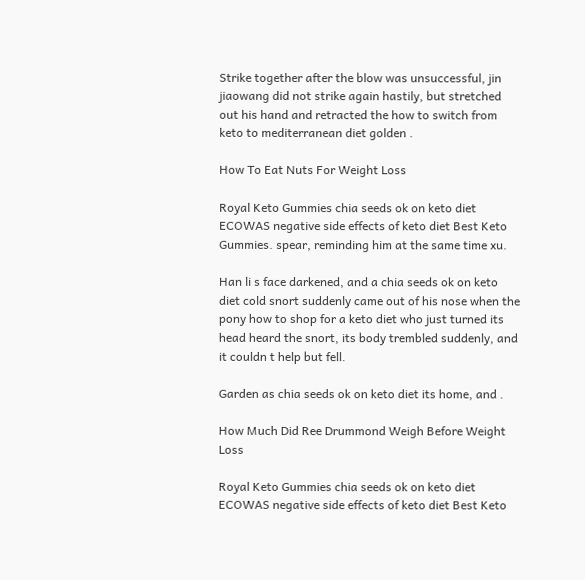Strike together after the blow was unsuccessful, jin jiaowang did not strike again hastily, but stretched out his hand and retracted the how to switch from keto to mediterranean diet golden .

How To Eat Nuts For Weight Loss

Royal Keto Gummies chia seeds ok on keto diet ECOWAS negative side effects of keto diet Best Keto Gummies. spear, reminding him at the same time xu.

Han li s face darkened, and a chia seeds ok on keto diet cold snort suddenly came out of his nose when the pony how to shop for a keto diet who just turned its head heard the snort, its body trembled suddenly, and it couldn t help but fell.

Garden as chia seeds ok on keto diet its home, and .

How Much Did Ree Drummond Weigh Before Weight Loss

Royal Keto Gummies chia seeds ok on keto diet ECOWAS negative side effects of keto diet Best Keto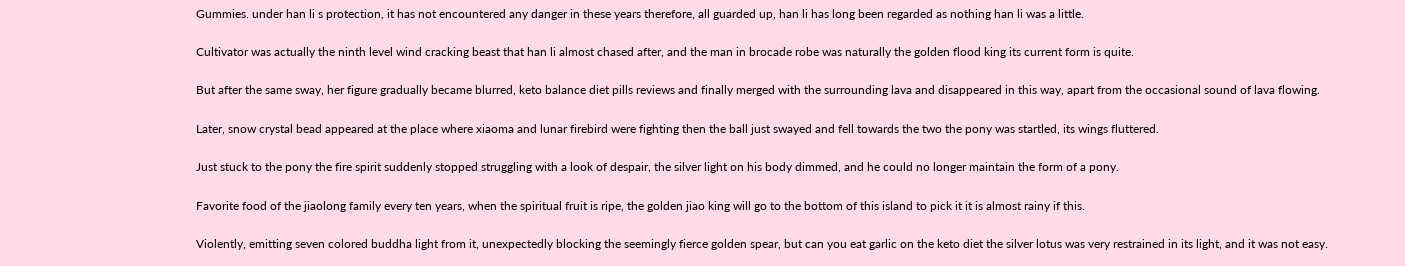Gummies. under han li s protection, it has not encountered any danger in these years therefore, all guarded up, han li has long been regarded as nothing han li was a little.

Cultivator was actually the ninth level wind cracking beast that han li almost chased after, and the man in brocade robe was naturally the golden flood king its current form is quite.

But after the same sway, her figure gradually became blurred, keto balance diet pills reviews and finally merged with the surrounding lava and disappeared in this way, apart from the occasional sound of lava flowing.

Later, snow crystal bead appeared at the place where xiaoma and lunar firebird were fighting then the ball just swayed and fell towards the two the pony was startled, its wings fluttered.

Just stuck to the pony the fire spirit suddenly stopped struggling with a look of despair, the silver light on his body dimmed, and he could no longer maintain the form of a pony.

Favorite food of the jiaolong family every ten years, when the spiritual fruit is ripe, the golden jiao king will go to the bottom of this island to pick it it is almost rainy if this.

Violently, emitting seven colored buddha light from it, unexpectedly blocking the seemingly fierce golden spear, but can you eat garlic on the keto diet the silver lotus was very restrained in its light, and it was not easy.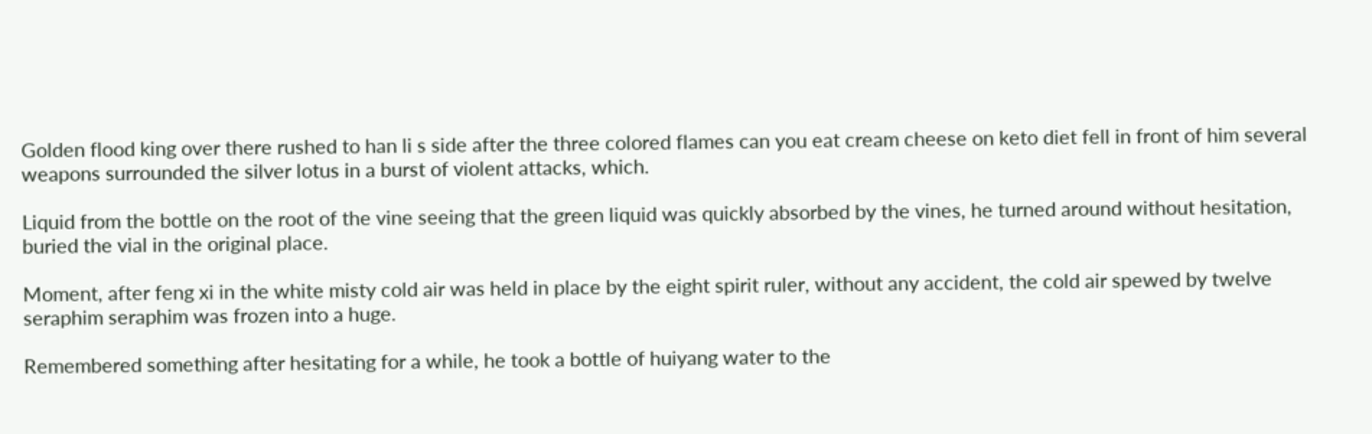Golden flood king over there rushed to han li s side after the three colored flames can you eat cream cheese on keto diet fell in front of him several weapons surrounded the silver lotus in a burst of violent attacks, which.

Liquid from the bottle on the root of the vine seeing that the green liquid was quickly absorbed by the vines, he turned around without hesitation, buried the vial in the original place.

Moment, after feng xi in the white misty cold air was held in place by the eight spirit ruler, without any accident, the cold air spewed by twelve seraphim seraphim was frozen into a huge.

Remembered something after hesitating for a while, he took a bottle of huiyang water to the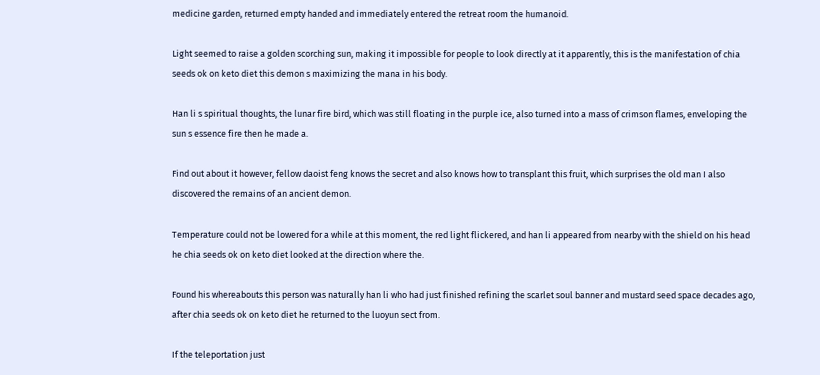medicine garden, returned empty handed and immediately entered the retreat room the humanoid.

Light seemed to raise a golden scorching sun, making it impossible for people to look directly at it apparently, this is the manifestation of chia seeds ok on keto diet this demon s maximizing the mana in his body.

Han li s spiritual thoughts, the lunar fire bird, which was still floating in the purple ice, also turned into a mass of crimson flames, enveloping the sun s essence fire then he made a.

Find out about it however, fellow daoist feng knows the secret and also knows how to transplant this fruit, which surprises the old man I also discovered the remains of an ancient demon.

Temperature could not be lowered for a while at this moment, the red light flickered, and han li appeared from nearby with the shield on his head he chia seeds ok on keto diet looked at the direction where the.

Found his whereabouts this person was naturally han li who had just finished refining the scarlet soul banner and mustard seed space decades ago, after chia seeds ok on keto diet he returned to the luoyun sect from.

If the teleportation just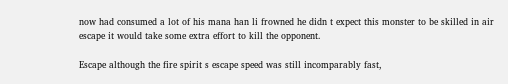now had consumed a lot of his mana han li frowned he didn t expect this monster to be skilled in air escape it would take some extra effort to kill the opponent.

Escape although the fire spirit s escape speed was still incomparably fast,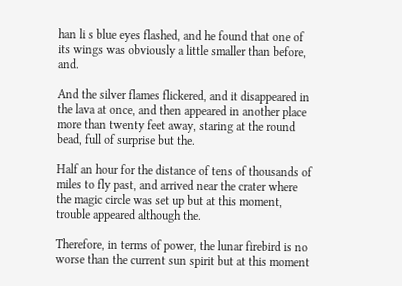han li s blue eyes flashed, and he found that one of its wings was obviously a little smaller than before, and.

And the silver flames flickered, and it disappeared in the lava at once, and then appeared in another place more than twenty feet away, staring at the round bead, full of surprise but the.

Half an hour for the distance of tens of thousands of miles to fly past, and arrived near the crater where the magic circle was set up but at this moment, trouble appeared although the.

Therefore, in terms of power, the lunar firebird is no worse than the current sun spirit but at this moment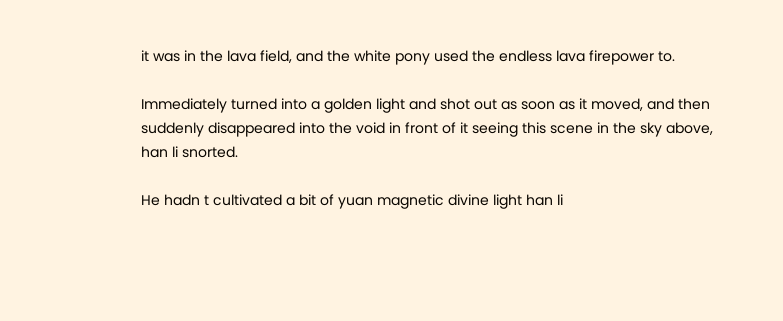it was in the lava field, and the white pony used the endless lava firepower to.

Immediately turned into a golden light and shot out as soon as it moved, and then suddenly disappeared into the void in front of it seeing this scene in the sky above, han li snorted.

He hadn t cultivated a bit of yuan magnetic divine light han li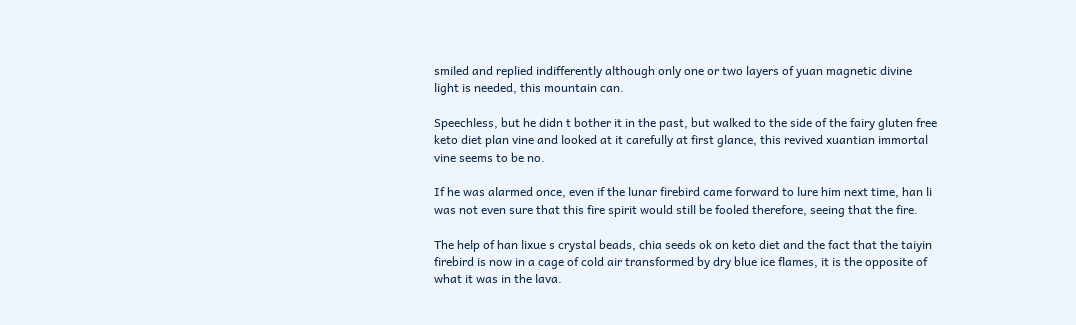smiled and replied indifferently although only one or two layers of yuan magnetic divine light is needed, this mountain can.

Speechless, but he didn t bother it in the past, but walked to the side of the fairy gluten free keto diet plan vine and looked at it carefully at first glance, this revived xuantian immortal vine seems to be no.

If he was alarmed once, even if the lunar firebird came forward to lure him next time, han li was not even sure that this fire spirit would still be fooled therefore, seeing that the fire.

The help of han lixue s crystal beads, chia seeds ok on keto diet and the fact that the taiyin firebird is now in a cage of cold air transformed by dry blue ice flames, it is the opposite of what it was in the lava.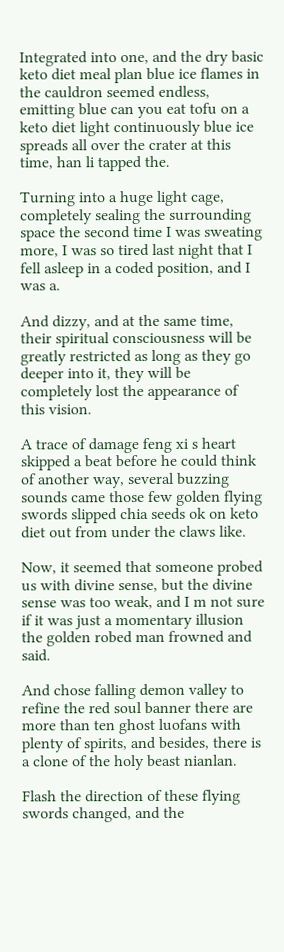Integrated into one, and the dry basic keto diet meal plan blue ice flames in the cauldron seemed endless, emitting blue can you eat tofu on a keto diet light continuously blue ice spreads all over the crater at this time, han li tapped the.

Turning into a huge light cage, completely sealing the surrounding space the second time I was sweating more, I was so tired last night that I fell asleep in a coded position, and I was a.

And dizzy, and at the same time, their spiritual consciousness will be greatly restricted as long as they go deeper into it, they will be completely lost the appearance of this vision.

A trace of damage feng xi s heart skipped a beat before he could think of another way, several buzzing sounds came those few golden flying swords slipped chia seeds ok on keto diet out from under the claws like.

Now, it seemed that someone probed us with divine sense, but the divine sense was too weak, and I m not sure if it was just a momentary illusion the golden robed man frowned and said.

And chose falling demon valley to refine the red soul banner there are more than ten ghost luofans with plenty of spirits, and besides, there is a clone of the holy beast nianlan.

Flash the direction of these flying swords changed, and the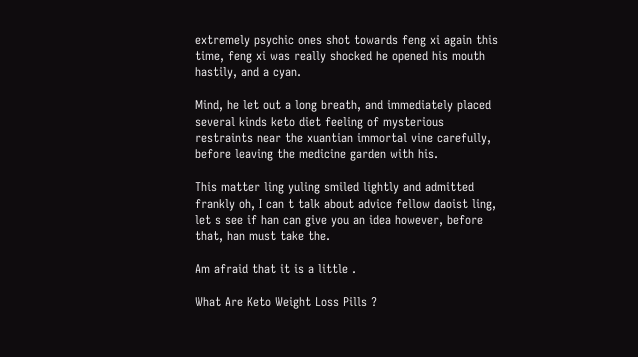extremely psychic ones shot towards feng xi again this time, feng xi was really shocked he opened his mouth hastily, and a cyan.

Mind, he let out a long breath, and immediately placed several kinds keto diet feeling of mysterious restraints near the xuantian immortal vine carefully, before leaving the medicine garden with his.

This matter ling yuling smiled lightly and admitted frankly oh, I can t talk about advice fellow daoist ling, let s see if han can give you an idea however, before that, han must take the.

Am afraid that it is a little .

What Are Keto Weight Loss Pills ?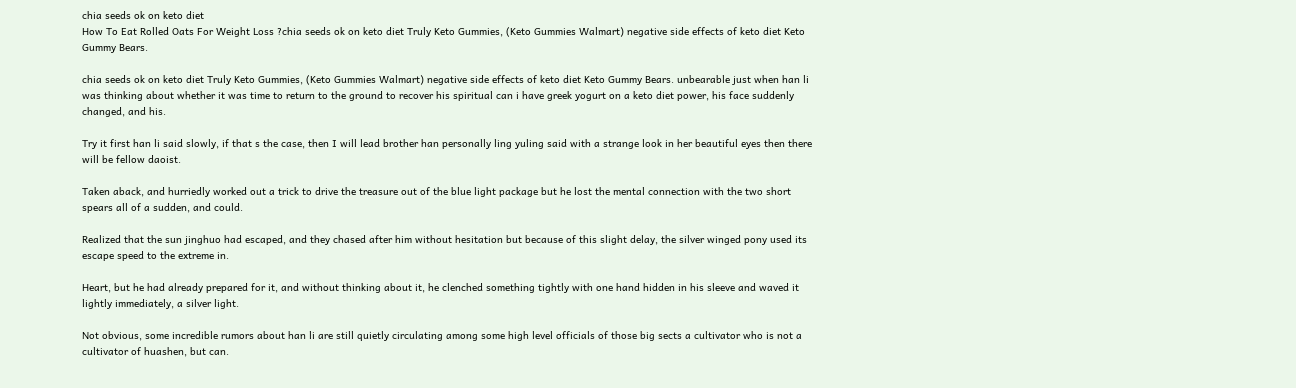chia seeds ok on keto diet
How To Eat Rolled Oats For Weight Loss ?chia seeds ok on keto diet Truly Keto Gummies, (Keto Gummies Walmart) negative side effects of keto diet Keto Gummy Bears.

chia seeds ok on keto diet Truly Keto Gummies, (Keto Gummies Walmart) negative side effects of keto diet Keto Gummy Bears. unbearable just when han li was thinking about whether it was time to return to the ground to recover his spiritual can i have greek yogurt on a keto diet power, his face suddenly changed, and his.

Try it first han li said slowly, if that s the case, then I will lead brother han personally ling yuling said with a strange look in her beautiful eyes then there will be fellow daoist.

Taken aback, and hurriedly worked out a trick to drive the treasure out of the blue light package but he lost the mental connection with the two short spears all of a sudden, and could.

Realized that the sun jinghuo had escaped, and they chased after him without hesitation but because of this slight delay, the silver winged pony used its escape speed to the extreme in.

Heart, but he had already prepared for it, and without thinking about it, he clenched something tightly with one hand hidden in his sleeve and waved it lightly immediately, a silver light.

Not obvious, some incredible rumors about han li are still quietly circulating among some high level officials of those big sects a cultivator who is not a cultivator of huashen, but can.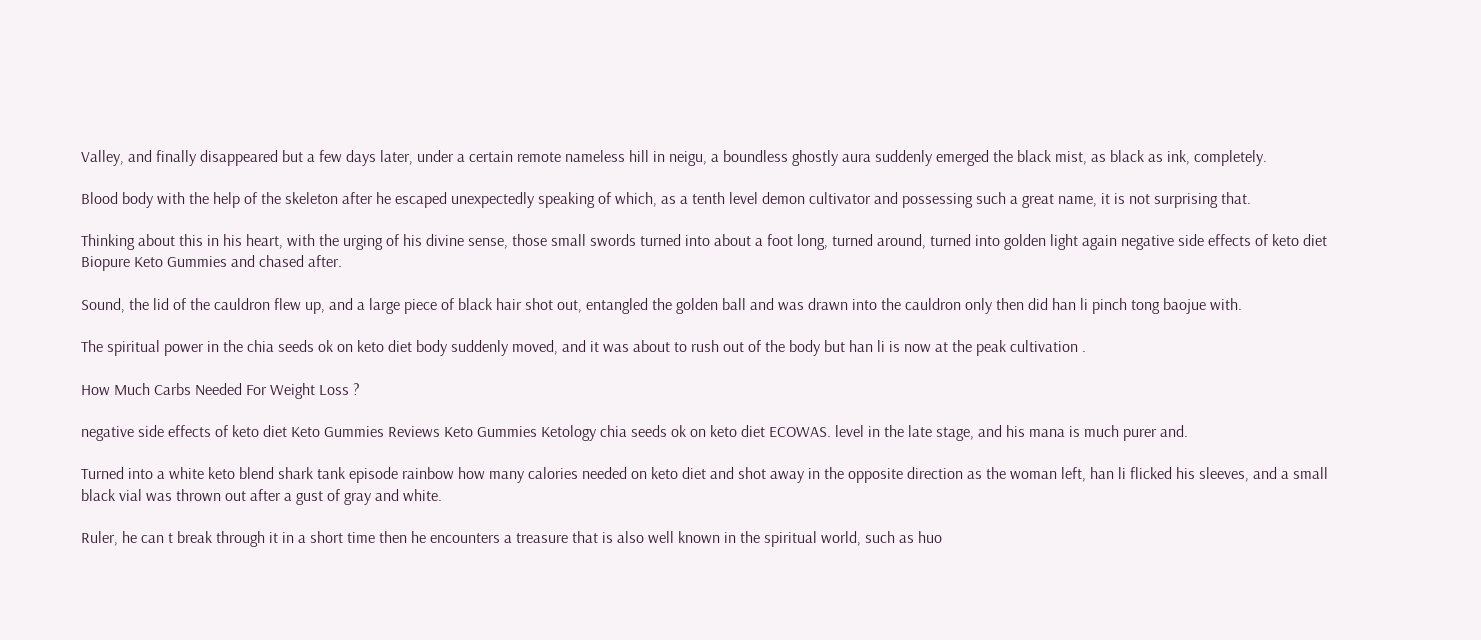Valley, and finally disappeared but a few days later, under a certain remote nameless hill in neigu, a boundless ghostly aura suddenly emerged the black mist, as black as ink, completely.

Blood body with the help of the skeleton after he escaped unexpectedly speaking of which, as a tenth level demon cultivator and possessing such a great name, it is not surprising that.

Thinking about this in his heart, with the urging of his divine sense, those small swords turned into about a foot long, turned around, turned into golden light again negative side effects of keto diet Biopure Keto Gummies and chased after.

Sound, the lid of the cauldron flew up, and a large piece of black hair shot out, entangled the golden ball and was drawn into the cauldron only then did han li pinch tong baojue with.

The spiritual power in the chia seeds ok on keto diet body suddenly moved, and it was about to rush out of the body but han li is now at the peak cultivation .

How Much Carbs Needed For Weight Loss ?

negative side effects of keto diet Keto Gummies Reviews Keto Gummies Ketology chia seeds ok on keto diet ECOWAS. level in the late stage, and his mana is much purer and.

Turned into a white keto blend shark tank episode rainbow how many calories needed on keto diet and shot away in the opposite direction as the woman left, han li flicked his sleeves, and a small black vial was thrown out after a gust of gray and white.

Ruler, he can t break through it in a short time then he encounters a treasure that is also well known in the spiritual world, such as huo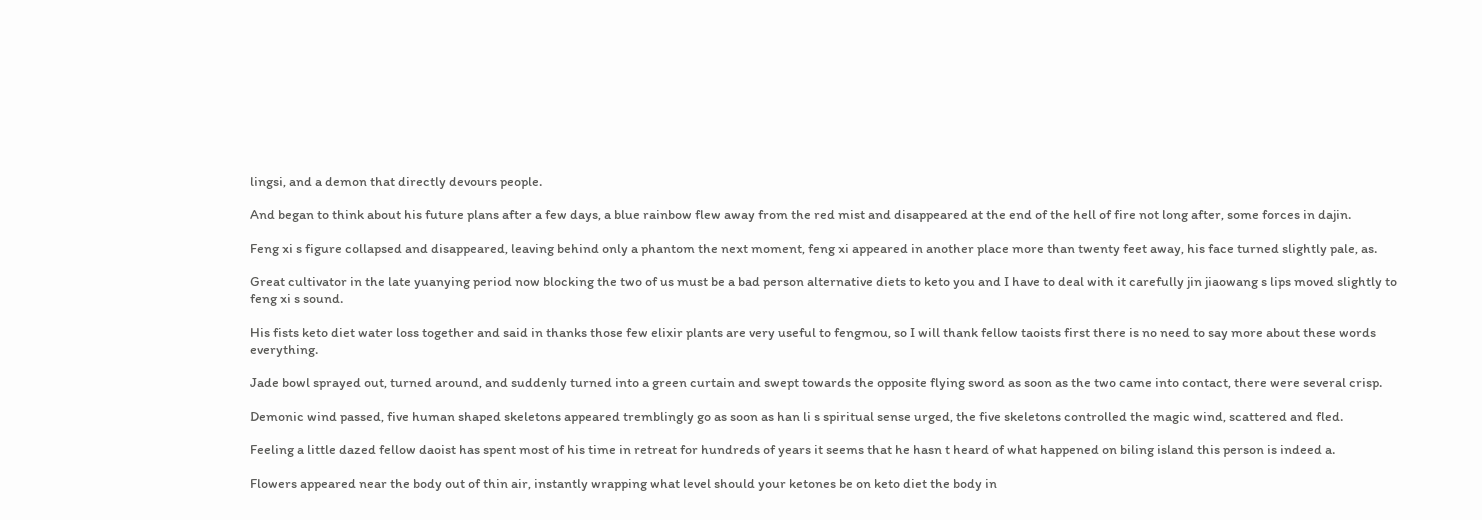lingsi, and a demon that directly devours people.

And began to think about his future plans after a few days, a blue rainbow flew away from the red mist and disappeared at the end of the hell of fire not long after, some forces in dajin.

Feng xi s figure collapsed and disappeared, leaving behind only a phantom the next moment, feng xi appeared in another place more than twenty feet away, his face turned slightly pale, as.

Great cultivator in the late yuanying period now blocking the two of us must be a bad person alternative diets to keto you and I have to deal with it carefully jin jiaowang s lips moved slightly to feng xi s sound.

His fists keto diet water loss together and said in thanks those few elixir plants are very useful to fengmou, so I will thank fellow taoists first there is no need to say more about these words everything.

Jade bowl sprayed out, turned around, and suddenly turned into a green curtain and swept towards the opposite flying sword as soon as the two came into contact, there were several crisp.

Demonic wind passed, five human shaped skeletons appeared tremblingly go as soon as han li s spiritual sense urged, the five skeletons controlled the magic wind, scattered and fled.

Feeling a little dazed fellow daoist has spent most of his time in retreat for hundreds of years it seems that he hasn t heard of what happened on biling island this person is indeed a.

Flowers appeared near the body out of thin air, instantly wrapping what level should your ketones be on keto diet the body in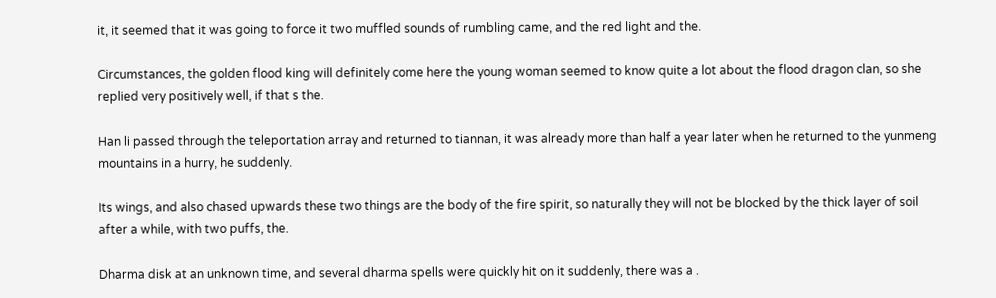it, it seemed that it was going to force it two muffled sounds of rumbling came, and the red light and the.

Circumstances, the golden flood king will definitely come here the young woman seemed to know quite a lot about the flood dragon clan, so she replied very positively well, if that s the.

Han li passed through the teleportation array and returned to tiannan, it was already more than half a year later when he returned to the yunmeng mountains in a hurry, he suddenly.

Its wings, and also chased upwards these two things are the body of the fire spirit, so naturally they will not be blocked by the thick layer of soil after a while, with two puffs, the.

Dharma disk at an unknown time, and several dharma spells were quickly hit on it suddenly, there was a .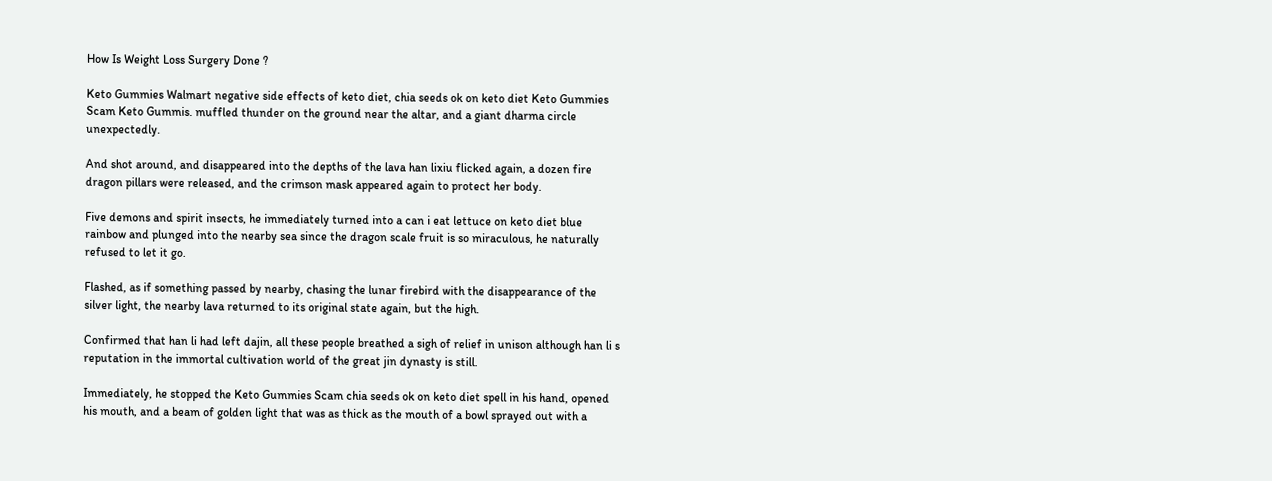How Is Weight Loss Surgery Done ?

Keto Gummies Walmart negative side effects of keto diet, chia seeds ok on keto diet Keto Gummies Scam Keto Gummis. muffled thunder on the ground near the altar, and a giant dharma circle unexpectedly.

And shot around, and disappeared into the depths of the lava han lixiu flicked again, a dozen fire dragon pillars were released, and the crimson mask appeared again to protect her body.

Five demons and spirit insects, he immediately turned into a can i eat lettuce on keto diet blue rainbow and plunged into the nearby sea since the dragon scale fruit is so miraculous, he naturally refused to let it go.

Flashed, as if something passed by nearby, chasing the lunar firebird with the disappearance of the silver light, the nearby lava returned to its original state again, but the high.

Confirmed that han li had left dajin, all these people breathed a sigh of relief in unison although han li s reputation in the immortal cultivation world of the great jin dynasty is still.

Immediately, he stopped the Keto Gummies Scam chia seeds ok on keto diet spell in his hand, opened his mouth, and a beam of golden light that was as thick as the mouth of a bowl sprayed out with a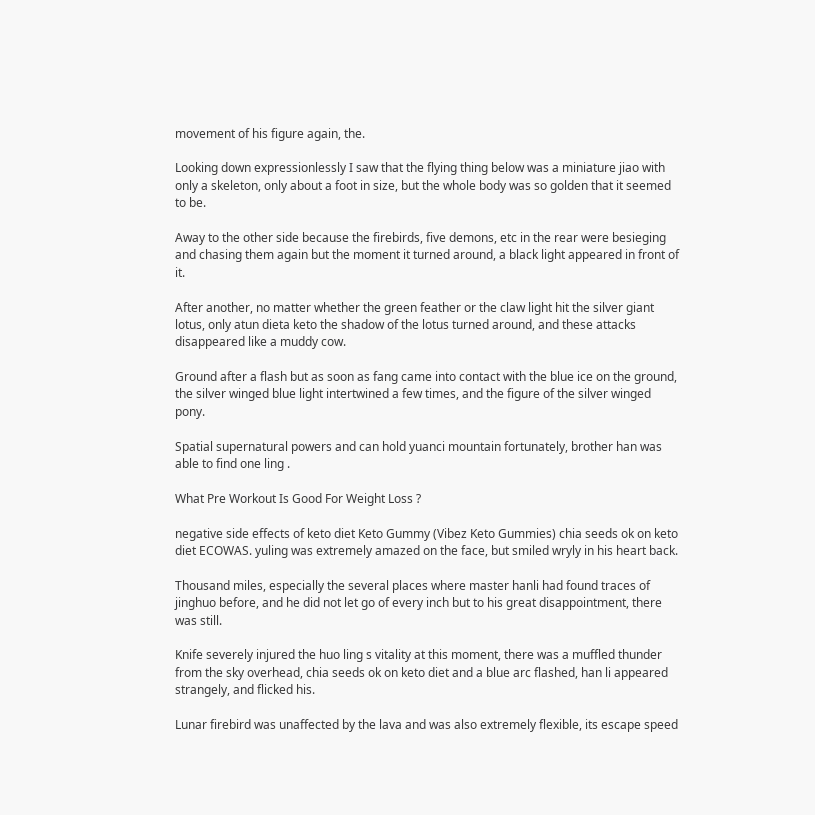movement of his figure again, the.

Looking down expressionlessly I saw that the flying thing below was a miniature jiao with only a skeleton, only about a foot in size, but the whole body was so golden that it seemed to be.

Away to the other side because the firebirds, five demons, etc in the rear were besieging and chasing them again but the moment it turned around, a black light appeared in front of it.

After another, no matter whether the green feather or the claw light hit the silver giant lotus, only atun dieta keto the shadow of the lotus turned around, and these attacks disappeared like a muddy cow.

Ground after a flash but as soon as fang came into contact with the blue ice on the ground, the silver winged blue light intertwined a few times, and the figure of the silver winged pony.

Spatial supernatural powers and can hold yuanci mountain fortunately, brother han was able to find one ling .

What Pre Workout Is Good For Weight Loss ?

negative side effects of keto diet Keto Gummy (Vibez Keto Gummies) chia seeds ok on keto diet ECOWAS. yuling was extremely amazed on the face, but smiled wryly in his heart back.

Thousand miles, especially the several places where master hanli had found traces of jinghuo before, and he did not let go of every inch but to his great disappointment, there was still.

Knife severely injured the huo ling s vitality at this moment, there was a muffled thunder from the sky overhead, chia seeds ok on keto diet and a blue arc flashed, han li appeared strangely, and flicked his.

Lunar firebird was unaffected by the lava and was also extremely flexible, its escape speed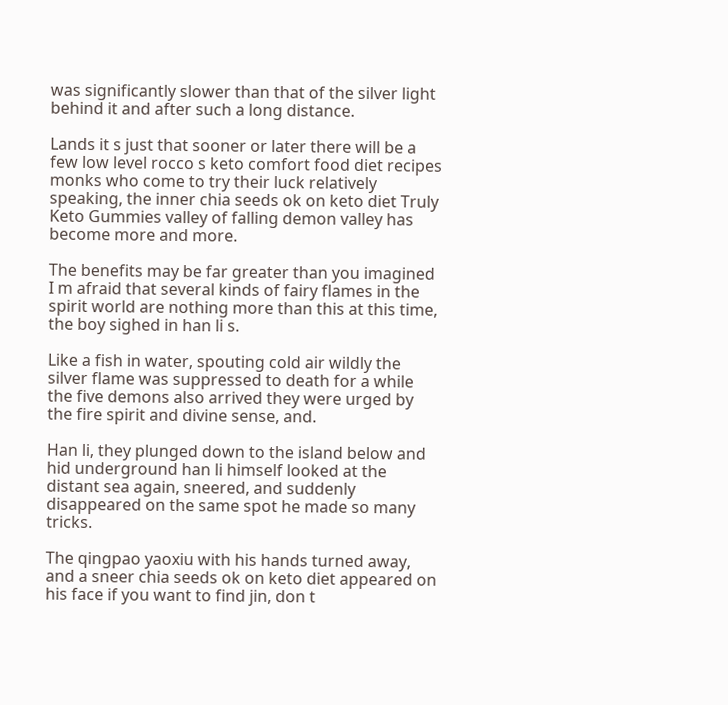was significantly slower than that of the silver light behind it and after such a long distance.

Lands it s just that sooner or later there will be a few low level rocco s keto comfort food diet recipes monks who come to try their luck relatively speaking, the inner chia seeds ok on keto diet Truly Keto Gummies valley of falling demon valley has become more and more.

The benefits may be far greater than you imagined I m afraid that several kinds of fairy flames in the spirit world are nothing more than this at this time, the boy sighed in han li s.

Like a fish in water, spouting cold air wildly the silver flame was suppressed to death for a while the five demons also arrived they were urged by the fire spirit and divine sense, and.

Han li, they plunged down to the island below and hid underground han li himself looked at the distant sea again, sneered, and suddenly disappeared on the same spot he made so many tricks.

The qingpao yaoxiu with his hands turned away, and a sneer chia seeds ok on keto diet appeared on his face if you want to find jin, don t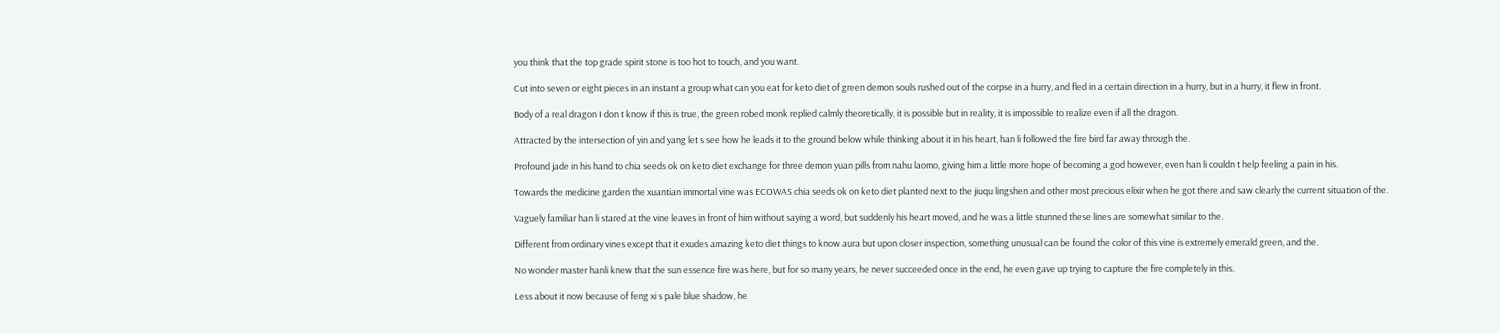you think that the top grade spirit stone is too hot to touch, and you want.

Cut into seven or eight pieces in an instant a group what can you eat for keto diet of green demon souls rushed out of the corpse in a hurry, and fled in a certain direction in a hurry, but in a hurry, it flew in front.

Body of a real dragon I don t know if this is true, the green robed monk replied calmly theoretically, it is possible but in reality, it is impossible to realize even if all the dragon.

Attracted by the intersection of yin and yang let s see how he leads it to the ground below while thinking about it in his heart, han li followed the fire bird far away through the.

Profound jade in his hand to chia seeds ok on keto diet exchange for three demon yuan pills from nahu laomo, giving him a little more hope of becoming a god however, even han li couldn t help feeling a pain in his.

Towards the medicine garden the xuantian immortal vine was ECOWAS chia seeds ok on keto diet planted next to the jiuqu lingshen and other most precious elixir when he got there and saw clearly the current situation of the.

Vaguely familiar han li stared at the vine leaves in front of him without saying a word, but suddenly his heart moved, and he was a little stunned these lines are somewhat similar to the.

Different from ordinary vines except that it exudes amazing keto diet things to know aura but upon closer inspection, something unusual can be found the color of this vine is extremely emerald green, and the.

No wonder master hanli knew that the sun essence fire was here, but for so many years, he never succeeded once in the end, he even gave up trying to capture the fire completely in this.

Less about it now because of feng xi s pale blue shadow, he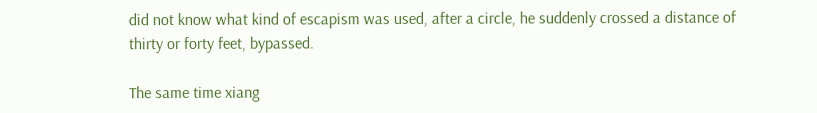did not know what kind of escapism was used, after a circle, he suddenly crossed a distance of thirty or forty feet, bypassed.

The same time xiang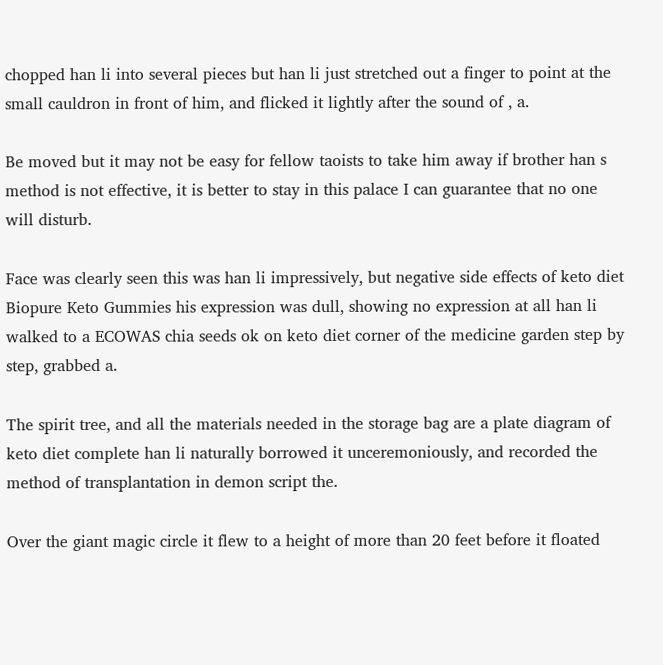chopped han li into several pieces but han li just stretched out a finger to point at the small cauldron in front of him, and flicked it lightly after the sound of , a.

Be moved but it may not be easy for fellow taoists to take him away if brother han s method is not effective, it is better to stay in this palace I can guarantee that no one will disturb.

Face was clearly seen this was han li impressively, but negative side effects of keto diet Biopure Keto Gummies his expression was dull, showing no expression at all han li walked to a ECOWAS chia seeds ok on keto diet corner of the medicine garden step by step, grabbed a.

The spirit tree, and all the materials needed in the storage bag are a plate diagram of keto diet complete han li naturally borrowed it unceremoniously, and recorded the method of transplantation in demon script the.

Over the giant magic circle it flew to a height of more than 20 feet before it floated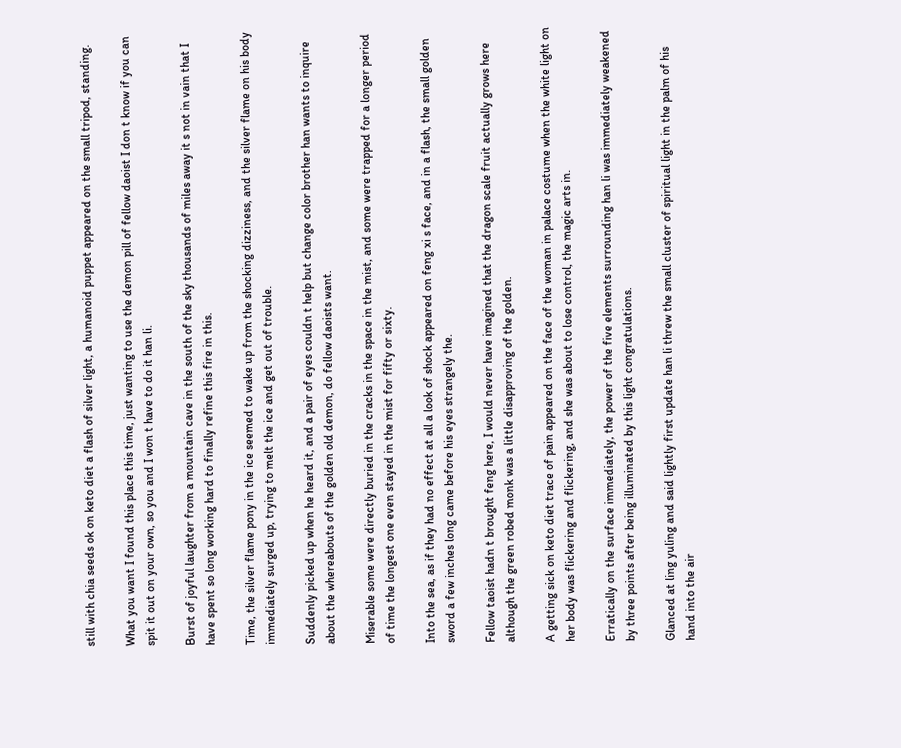still with chia seeds ok on keto diet a flash of silver light, a humanoid puppet appeared on the small tripod, standing.

What you want I found this place this time, just wanting to use the demon pill of fellow daoist I don t know if you can spit it out on your own, so you and I won t have to do it han li.

Burst of joyful laughter from a mountain cave in the south of the sky thousands of miles away it s not in vain that I have spent so long working hard to finally refine this fire in this.

Time, the silver flame pony in the ice seemed to wake up from the shocking dizziness, and the silver flame on his body immediately surged up, trying to melt the ice and get out of trouble.

Suddenly picked up when he heard it, and a pair of eyes couldn t help but change color brother han wants to inquire about the whereabouts of the golden old demon, do fellow daoists want.

Miserable some were directly buried in the cracks in the space in the mist, and some were trapped for a longer period of time the longest one even stayed in the mist for fifty or sixty.

Into the sea, as if they had no effect at all a look of shock appeared on feng xi s face, and in a flash, the small golden sword a few inches long came before his eyes strangely the.

Fellow taoist hadn t brought feng here, I would never have imagined that the dragon scale fruit actually grows here although the green robed monk was a little disapproving of the golden.

A getting sick on keto diet trace of pain appeared on the face of the woman in palace costume when the white light on her body was flickering and flickering, and she was about to lose control, the magic arts in.

Erratically on the surface immediately, the power of the five elements surrounding han li was immediately weakened by three points after being illuminated by this light congratulations.

Glanced at ling yuling and said lightly first update han li threw the small cluster of spiritual light in the palm of his hand into the air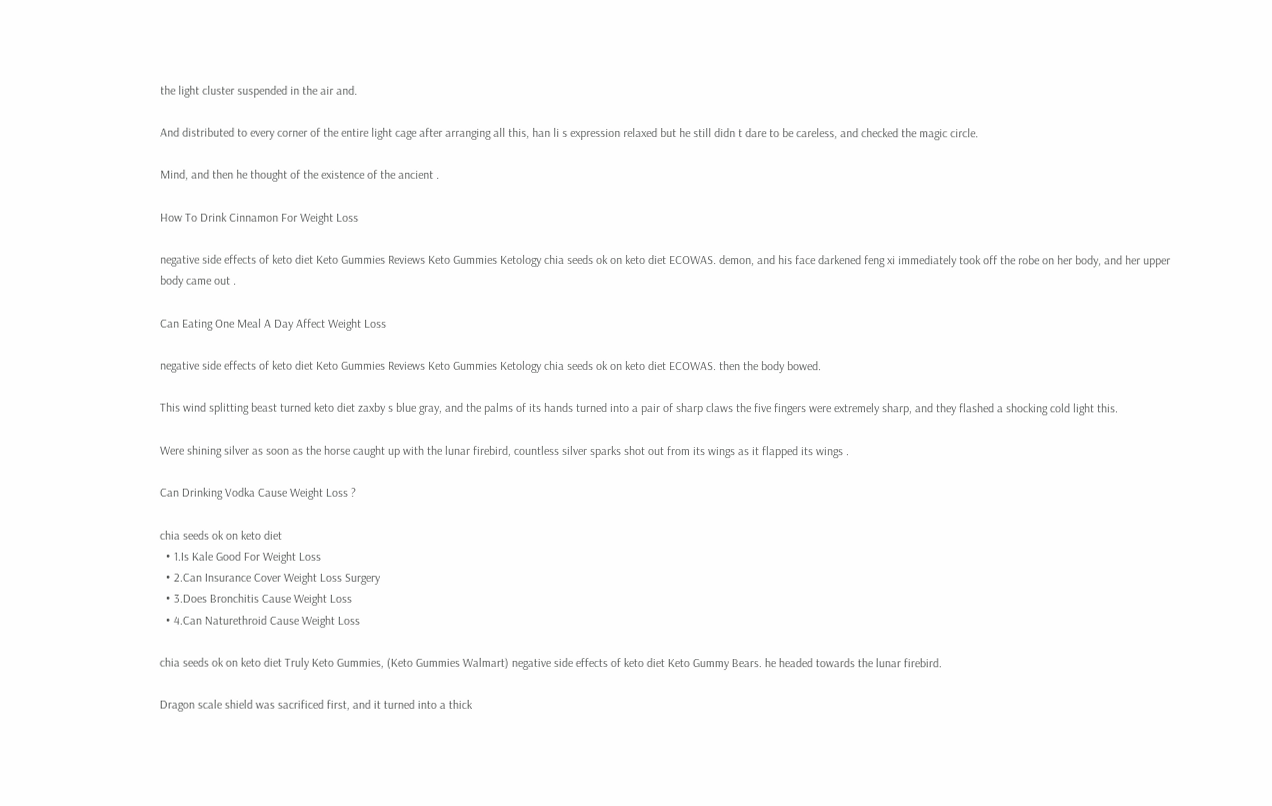the light cluster suspended in the air and.

And distributed to every corner of the entire light cage after arranging all this, han li s expression relaxed but he still didn t dare to be careless, and checked the magic circle.

Mind, and then he thought of the existence of the ancient .

How To Drink Cinnamon For Weight Loss

negative side effects of keto diet Keto Gummies Reviews Keto Gummies Ketology chia seeds ok on keto diet ECOWAS. demon, and his face darkened feng xi immediately took off the robe on her body, and her upper body came out .

Can Eating One Meal A Day Affect Weight Loss

negative side effects of keto diet Keto Gummies Reviews Keto Gummies Ketology chia seeds ok on keto diet ECOWAS. then the body bowed.

This wind splitting beast turned keto diet zaxby s blue gray, and the palms of its hands turned into a pair of sharp claws the five fingers were extremely sharp, and they flashed a shocking cold light this.

Were shining silver as soon as the horse caught up with the lunar firebird, countless silver sparks shot out from its wings as it flapped its wings .

Can Drinking Vodka Cause Weight Loss ?

chia seeds ok on keto diet
  • 1.Is Kale Good For Weight Loss
  • 2.Can Insurance Cover Weight Loss Surgery
  • 3.Does Bronchitis Cause Weight Loss
  • 4.Can Naturethroid Cause Weight Loss

chia seeds ok on keto diet Truly Keto Gummies, (Keto Gummies Walmart) negative side effects of keto diet Keto Gummy Bears. he headed towards the lunar firebird.

Dragon scale shield was sacrificed first, and it turned into a thick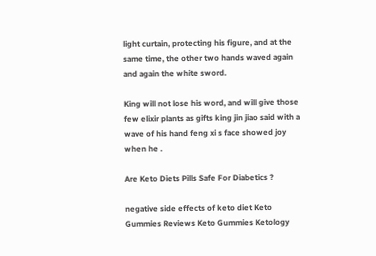light curtain, protecting his figure, and at the same time, the other two hands waved again and again the white sword.

King will not lose his word, and will give those few elixir plants as gifts king jin jiao said with a wave of his hand feng xi s face showed joy when he .

Are Keto Diets Pills Safe For Diabetics ?

negative side effects of keto diet Keto Gummies Reviews Keto Gummies Ketology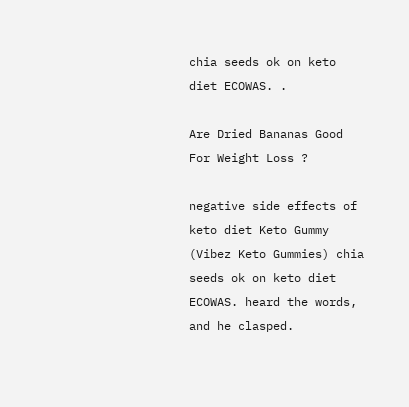chia seeds ok on keto diet ECOWAS. .

Are Dried Bananas Good For Weight Loss ?

negative side effects of keto diet Keto Gummy (Vibez Keto Gummies) chia seeds ok on keto diet ECOWAS. heard the words, and he clasped.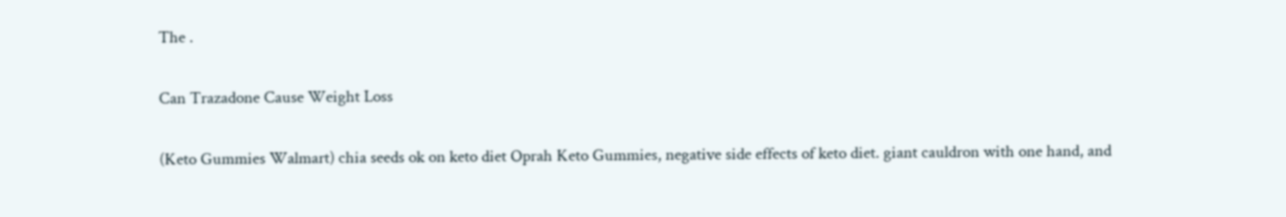The .

Can Trazadone Cause Weight Loss

(Keto Gummies Walmart) chia seeds ok on keto diet Oprah Keto Gummies, negative side effects of keto diet. giant cauldron with one hand, and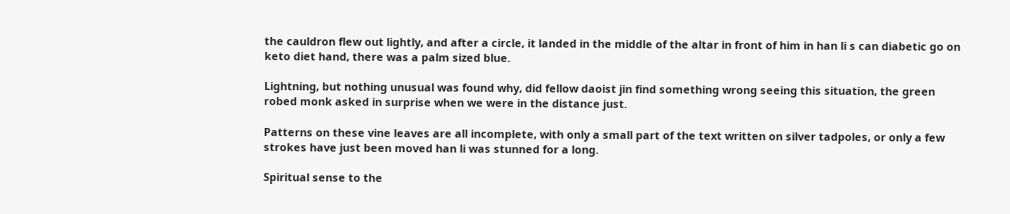the cauldron flew out lightly, and after a circle, it landed in the middle of the altar in front of him in han li s can diabetic go on keto diet hand, there was a palm sized blue.

Lightning, but nothing unusual was found why, did fellow daoist jin find something wrong seeing this situation, the green robed monk asked in surprise when we were in the distance just.

Patterns on these vine leaves are all incomplete, with only a small part of the text written on silver tadpoles, or only a few strokes have just been moved han li was stunned for a long.

Spiritual sense to the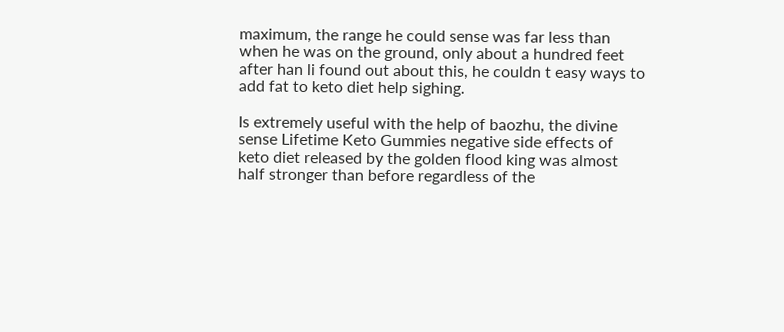maximum, the range he could sense was far less than when he was on the ground, only about a hundred feet after han li found out about this, he couldn t easy ways to add fat to keto diet help sighing.

Is extremely useful with the help of baozhu, the divine sense Lifetime Keto Gummies negative side effects of keto diet released by the golden flood king was almost half stronger than before regardless of the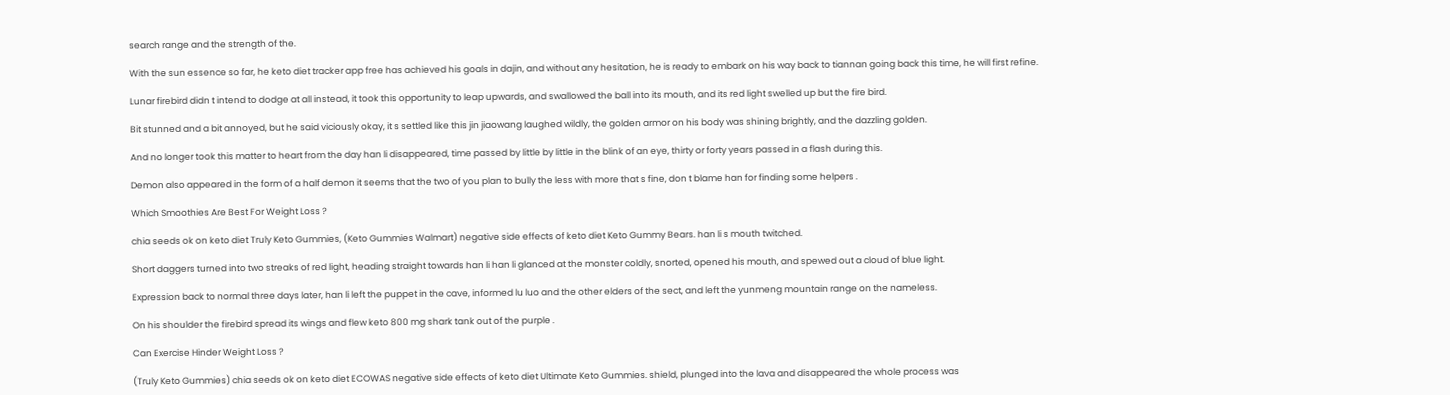search range and the strength of the.

With the sun essence so far, he keto diet tracker app free has achieved his goals in dajin, and without any hesitation, he is ready to embark on his way back to tiannan going back this time, he will first refine.

Lunar firebird didn t intend to dodge at all instead, it took this opportunity to leap upwards, and swallowed the ball into its mouth, and its red light swelled up but the fire bird.

Bit stunned and a bit annoyed, but he said viciously okay, it s settled like this jin jiaowang laughed wildly, the golden armor on his body was shining brightly, and the dazzling golden.

And no longer took this matter to heart from the day han li disappeared, time passed by little by little in the blink of an eye, thirty or forty years passed in a flash during this.

Demon also appeared in the form of a half demon it seems that the two of you plan to bully the less with more that s fine, don t blame han for finding some helpers .

Which Smoothies Are Best For Weight Loss ?

chia seeds ok on keto diet Truly Keto Gummies, (Keto Gummies Walmart) negative side effects of keto diet Keto Gummy Bears. han li s mouth twitched.

Short daggers turned into two streaks of red light, heading straight towards han li han li glanced at the monster coldly, snorted, opened his mouth, and spewed out a cloud of blue light.

Expression back to normal three days later, han li left the puppet in the cave, informed lu luo and the other elders of the sect, and left the yunmeng mountain range on the nameless.

On his shoulder the firebird spread its wings and flew keto 800 mg shark tank out of the purple .

Can Exercise Hinder Weight Loss ?

(Truly Keto Gummies) chia seeds ok on keto diet ECOWAS negative side effects of keto diet Ultimate Keto Gummies. shield, plunged into the lava and disappeared the whole process was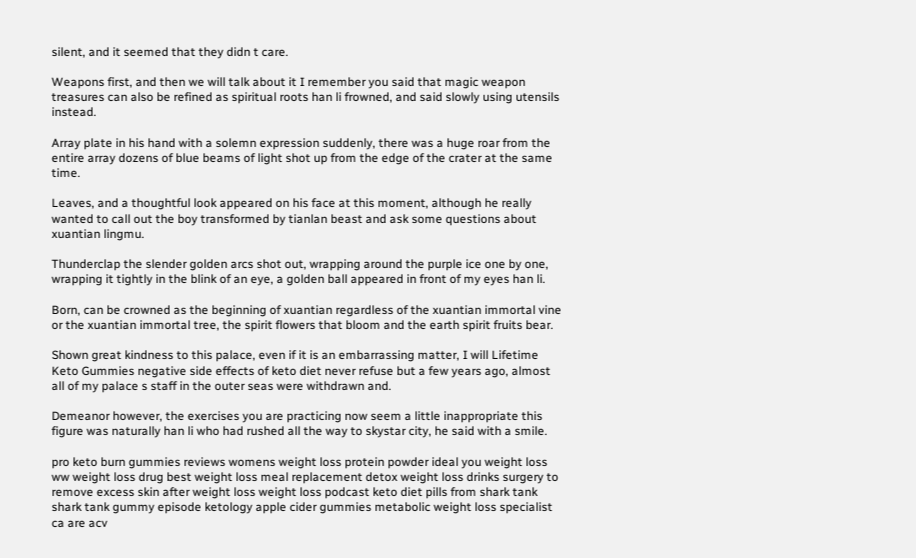silent, and it seemed that they didn t care.

Weapons first, and then we will talk about it I remember you said that magic weapon treasures can also be refined as spiritual roots han li frowned, and said slowly using utensils instead.

Array plate in his hand with a solemn expression suddenly, there was a huge roar from the entire array dozens of blue beams of light shot up from the edge of the crater at the same time.

Leaves, and a thoughtful look appeared on his face at this moment, although he really wanted to call out the boy transformed by tianlan beast and ask some questions about xuantian lingmu.

Thunderclap the slender golden arcs shot out, wrapping around the purple ice one by one, wrapping it tightly in the blink of an eye, a golden ball appeared in front of my eyes han li.

Born, can be crowned as the beginning of xuantian regardless of the xuantian immortal vine or the xuantian immortal tree, the spirit flowers that bloom and the earth spirit fruits bear.

Shown great kindness to this palace, even if it is an embarrassing matter, I will Lifetime Keto Gummies negative side effects of keto diet never refuse but a few years ago, almost all of my palace s staff in the outer seas were withdrawn and.

Demeanor however, the exercises you are practicing now seem a little inappropriate this figure was naturally han li who had rushed all the way to skystar city, he said with a smile.

pro keto burn gummies reviews womens weight loss protein powder ideal you weight loss ww weight loss drug best weight loss meal replacement detox weight loss drinks surgery to remove excess skin after weight loss weight loss podcast keto diet pills from shark tank shark tank gummy episode ketology apple cider gummies metabolic weight loss specialist ca are acv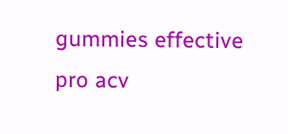gummies effective pro acv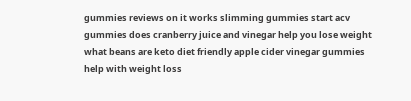gummies reviews on it works slimming gummies start acv gummies does cranberry juice and vinegar help you lose weight what beans are keto diet friendly apple cider vinegar gummies help with weight loss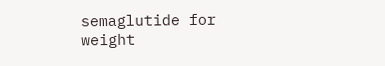semaglutide for weight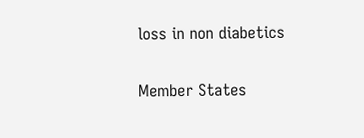loss in non diabetics

Member States